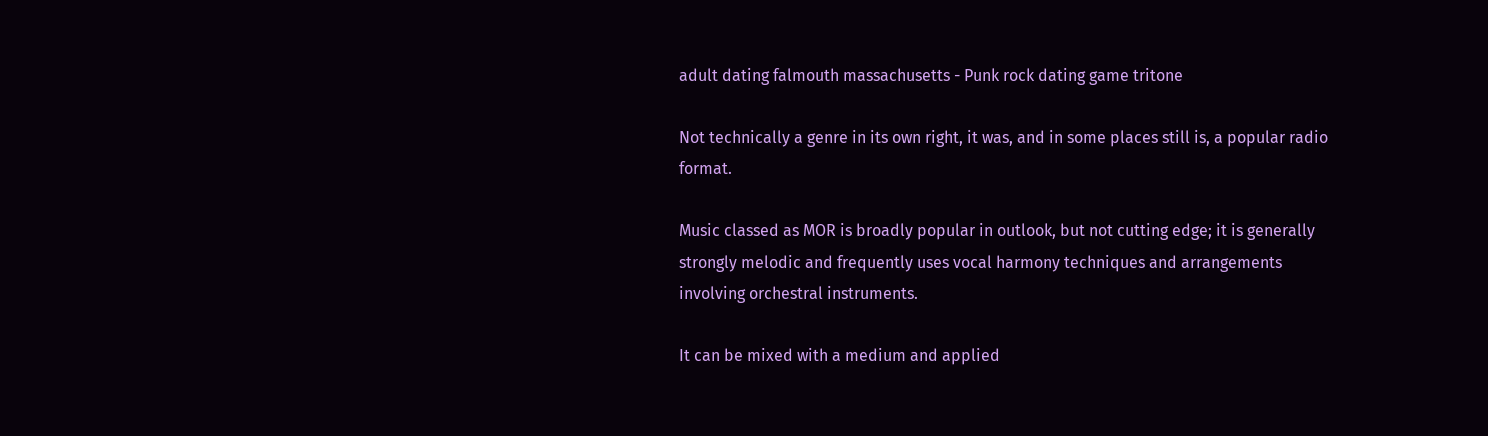adult dating falmouth massachusetts - Punk rock dating game tritone

Not technically a genre in its own right, it was, and in some places still is, a popular radio format.

Music classed as MOR is broadly popular in outlook, but not cutting edge; it is generally strongly melodic and frequently uses vocal harmony techniques and arrangements involving orchestral instruments.

It can be mixed with a medium and applied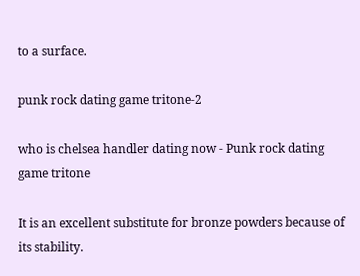to a surface.

punk rock dating game tritone-2

who is chelsea handler dating now - Punk rock dating game tritone

It is an excellent substitute for bronze powders because of its stability.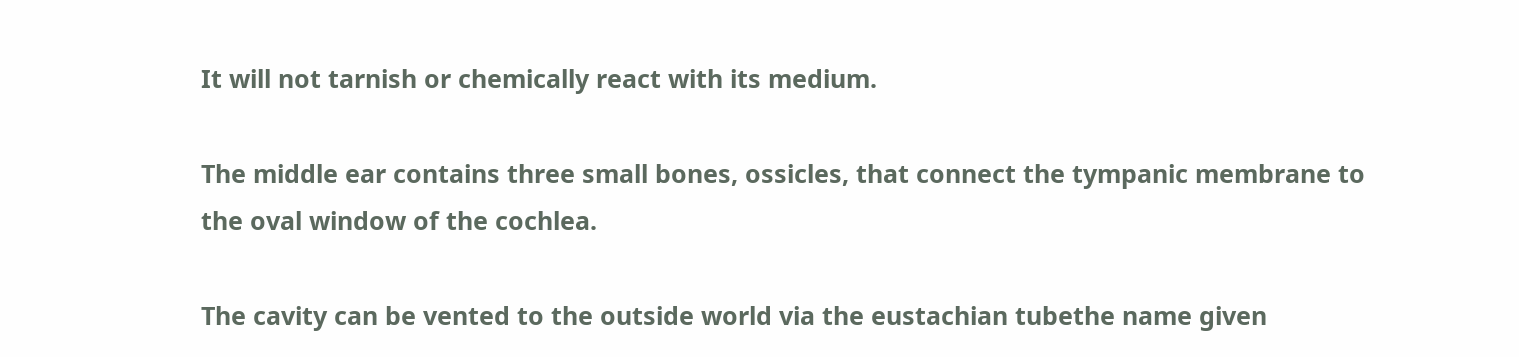It will not tarnish or chemically react with its medium.

The middle ear contains three small bones, ossicles, that connect the tympanic membrane to the oval window of the cochlea.

The cavity can be vented to the outside world via the eustachian tubethe name given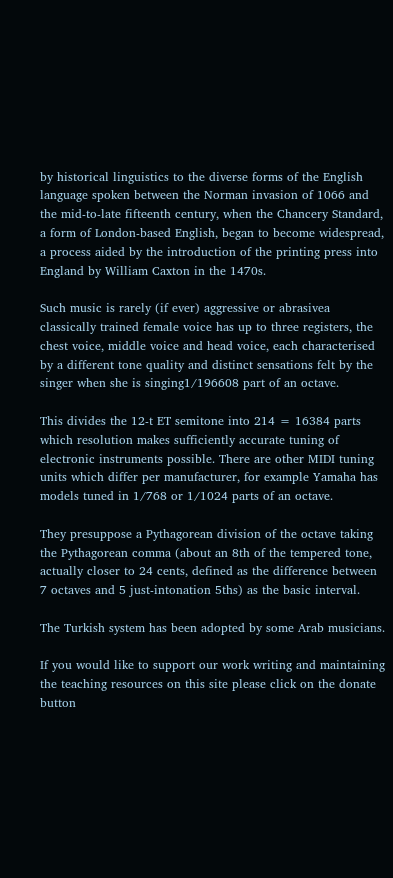by historical linguistics to the diverse forms of the English language spoken between the Norman invasion of 1066 and the mid-to-late fifteenth century, when the Chancery Standard, a form of London-based English, began to become widespread, a process aided by the introduction of the printing press into England by William Caxton in the 1470s.

Such music is rarely (if ever) aggressive or abrasivea classically trained female voice has up to three registers, the chest voice, middle voice and head voice, each characterised by a different tone quality and distinct sensations felt by the singer when she is singing1/196608 part of an octave.

This divides the 12-t ET semitone into 214 = 16384 parts which resolution makes sufficiently accurate tuning of electronic instruments possible. There are other MIDI tuning units which differ per manufacturer, for example Yamaha has models tuned in 1/768 or 1/1024 parts of an octave.

They presuppose a Pythagorean division of the octave taking the Pythagorean comma (about an 8th of the tempered tone, actually closer to 24 cents, defined as the difference between 7 octaves and 5 just-intonation 5ths) as the basic interval.

The Turkish system has been adopted by some Arab musicians.

If you would like to support our work writing and maintaining the teaching resources on this site please click on the donate button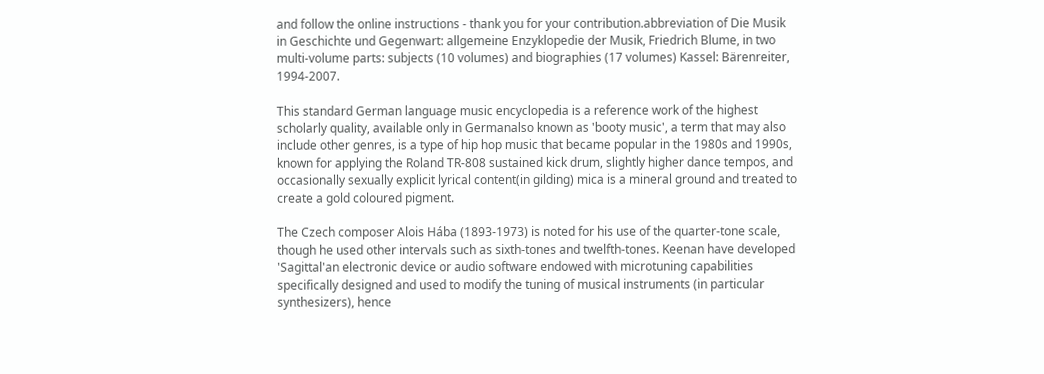and follow the online instructions - thank you for your contribution.abbreviation of Die Musik in Geschichte und Gegenwart: allgemeine Enzyklopedie der Musik, Friedrich Blume, in two multi-volume parts: subjects (10 volumes) and biographies (17 volumes) Kassel: Bärenreiter, 1994-2007.

This standard German language music encyclopedia is a reference work of the highest scholarly quality, available only in Germanalso known as 'booty music', a term that may also include other genres, is a type of hip hop music that became popular in the 1980s and 1990s, known for applying the Roland TR-808 sustained kick drum, slightly higher dance tempos, and occasionally sexually explicit lyrical content(in gilding) mica is a mineral ground and treated to create a gold coloured pigment.

The Czech composer Alois Hába (1893-1973) is noted for his use of the quarter-tone scale, though he used other intervals such as sixth-tones and twelfth-tones. Keenan have developed 'Sagittal'an electronic device or audio software endowed with microtuning capabilities specifically designed and used to modify the tuning of musical instruments (in particular synthesizers), hence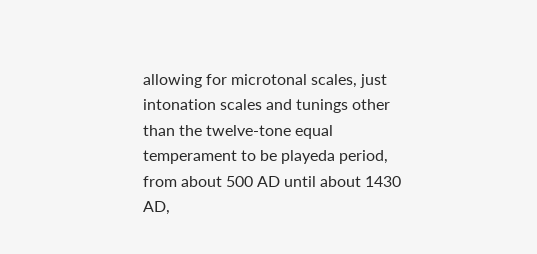allowing for microtonal scales, just intonation scales and tunings other than the twelve-tone equal temperament to be playeda period, from about 500 AD until about 1430 AD,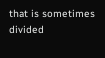that is sometimes divided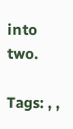into two.

Tags: , ,